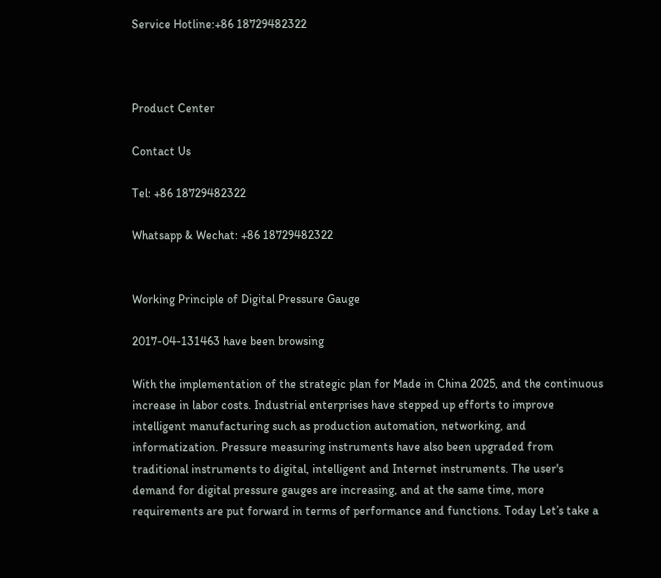Service Hotline:+86 18729482322



Product Center

Contact Us

Tel: +86 18729482322

Whatsapp & Wechat: +86 18729482322


Working Principle of Digital Pressure Gauge

2017-04-131463 have been browsing

With the implementation of the strategic plan for Made in China 2025, and the continuous increase in labor costs. Industrial enterprises have stepped up efforts to improve intelligent manufacturing such as production automation, networking, and informatization. Pressure measuring instruments have also been upgraded from traditional instruments to digital, intelligent and Internet instruments. The user's demand for digital pressure gauges are increasing, and at the same time, more requirements are put forward in terms of performance and functions. Today Let’s take a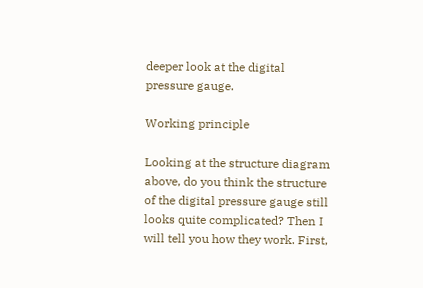deeper look at the digital pressure gauge.

Working principle

Looking at the structure diagram above, do you think the structure of the digital pressure gauge still looks quite complicated? Then I will tell you how they work. First,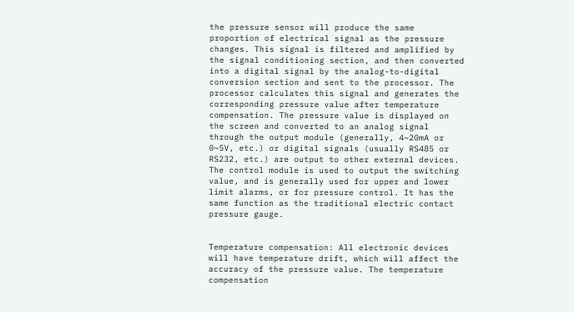the pressure sensor will produce the same proportion of electrical signal as the pressure changes. This signal is filtered and amplified by the signal conditioning section, and then converted into a digital signal by the analog-to-digital conversion section and sent to the processor. The processor calculates this signal and generates the corresponding pressure value after temperature compensation. The pressure value is displayed on the screen and converted to an analog signal through the output module (generally, 4~20mA or 0~5V, etc.) or digital signals (usually RS485 or RS232, etc.) are output to other external devices. The control module is used to output the switching value, and is generally used for upper and lower limit alarms, or for pressure control. It has the same function as the traditional electric contact pressure gauge.


Temperature compensation: All electronic devices will have temperature drift, which will affect the accuracy of the pressure value. The temperature compensation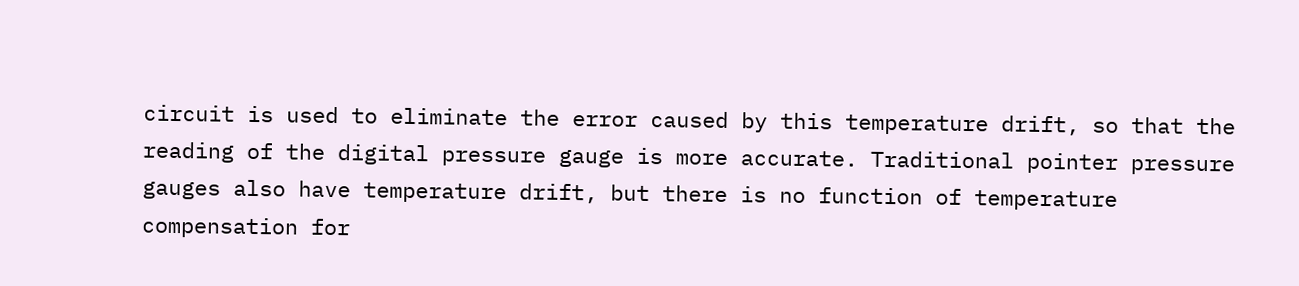circuit is used to eliminate the error caused by this temperature drift, so that the reading of the digital pressure gauge is more accurate. Traditional pointer pressure gauges also have temperature drift, but there is no function of temperature compensation for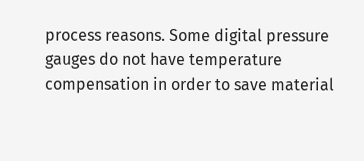process reasons. Some digital pressure gauges do not have temperature compensation in order to save material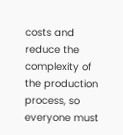costs and reduce the complexity of the production process, so everyone must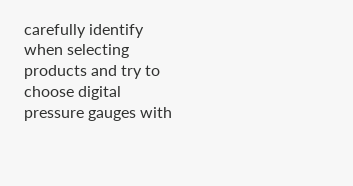carefully identify when selecting products and try to choose digital pressure gauges with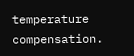temperature compensation.